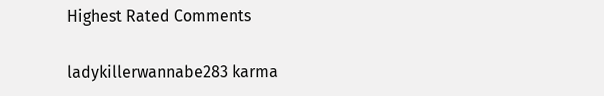Highest Rated Comments

ladykillerwannabe283 karma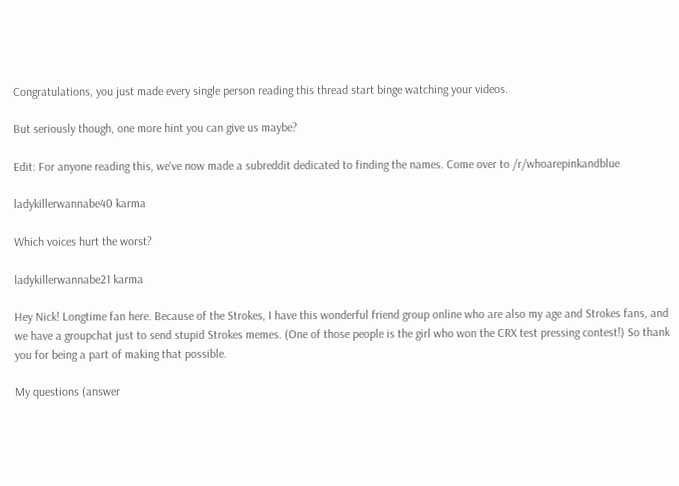Congratulations, you just made every single person reading this thread start binge watching your videos.

But seriously though, one more hint you can give us maybe?

Edit: For anyone reading this, we've now made a subreddit dedicated to finding the names. Come over to /r/whoarepinkandblue

ladykillerwannabe40 karma

Which voices hurt the worst?

ladykillerwannabe21 karma

Hey Nick! Longtime fan here. Because of the Strokes, I have this wonderful friend group online who are also my age and Strokes fans, and we have a groupchat just to send stupid Strokes memes. (One of those people is the girl who won the CRX test pressing contest!) So thank you for being a part of making that possible.

My questions (answer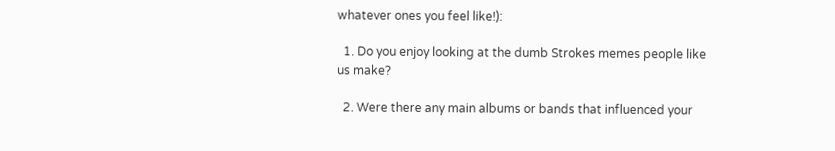whatever ones you feel like!):

  1. Do you enjoy looking at the dumb Strokes memes people like us make?

  2. Were there any main albums or bands that influenced your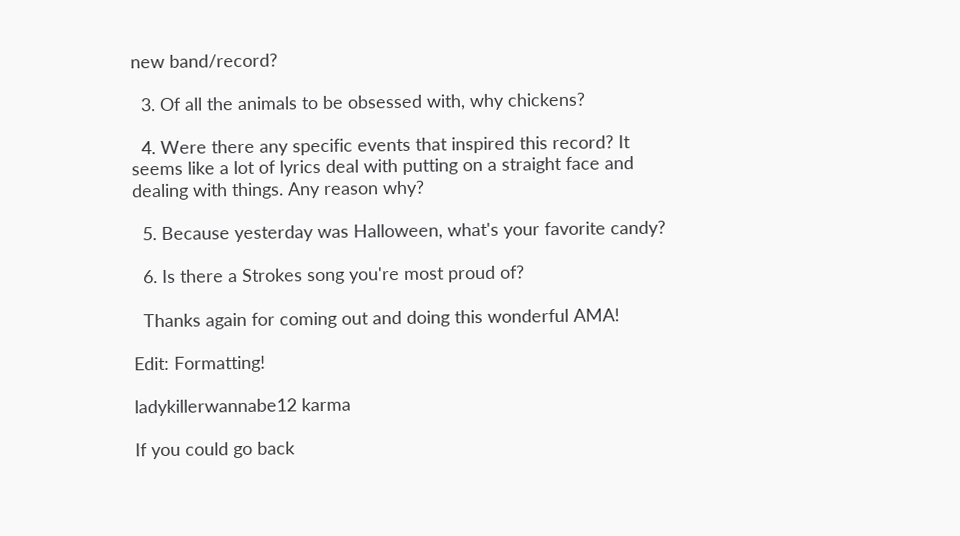new band/record?

  3. Of all the animals to be obsessed with, why chickens?

  4. Were there any specific events that inspired this record? It seems like a lot of lyrics deal with putting on a straight face and dealing with things. Any reason why?

  5. Because yesterday was Halloween, what's your favorite candy?

  6. Is there a Strokes song you're most proud of?

  Thanks again for coming out and doing this wonderful AMA!

Edit: Formatting!

ladykillerwannabe12 karma

If you could go back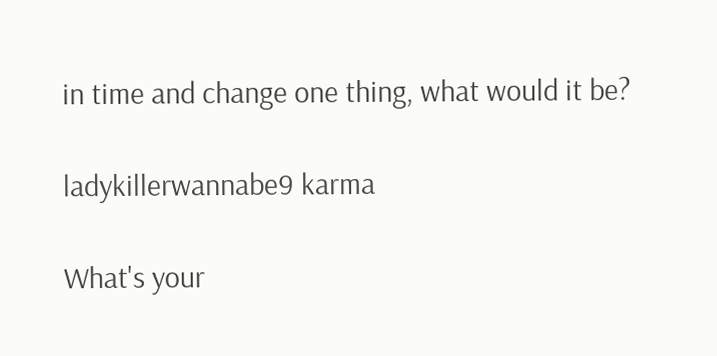in time and change one thing, what would it be?

ladykillerwannabe9 karma

What's your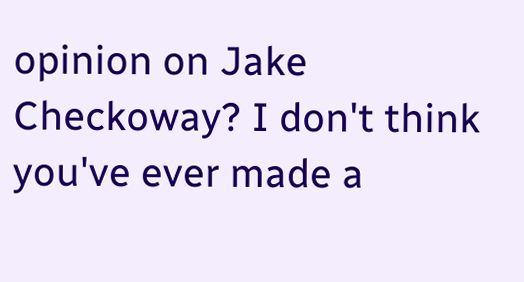opinion on Jake Checkoway? I don't think you've ever made a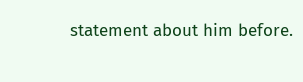statement about him before.